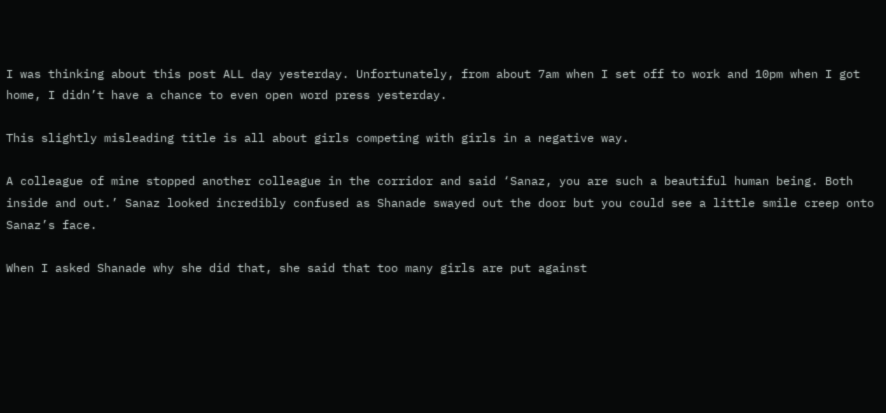I was thinking about this post ALL day yesterday. Unfortunately, from about 7am when I set off to work and 10pm when I got home, I didn’t have a chance to even open word press yesterday.

This slightly misleading title is all about girls competing with girls in a negative way.

A colleague of mine stopped another colleague in the corridor and said ‘Sanaz, you are such a beautiful human being. Both inside and out.’ Sanaz looked incredibly confused as Shanade swayed out the door but you could see a little smile creep onto Sanaz’s face.

When I asked Shanade why she did that, she said that too many girls are put against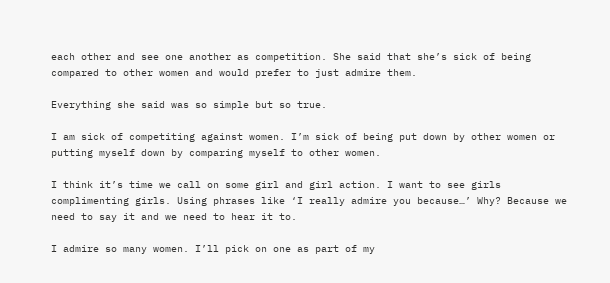each other and see one another as competition. She said that she’s sick of being compared to other women and would prefer to just admire them.

Everything she said was so simple but so true.

I am sick of competiting against women. I’m sick of being put down by other women or putting myself down by comparing myself to other women.

I think it’s time we call on some girl and girl action. I want to see girls complimenting girls. Using phrases like ‘I really admire you because…’ Why? Because we need to say it and we need to hear it to.

I admire so many women. I’ll pick on one as part of my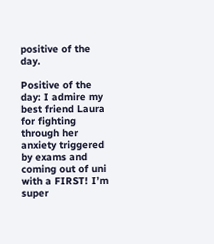positive of the day.

Positive of the day: I admire my best friend Laura for fighting through her anxiety triggered by exams and coming out of uni with a FIRST! I’m super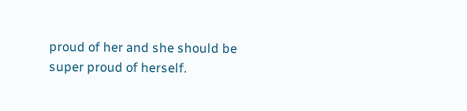proud of her and she should be super proud of herself.